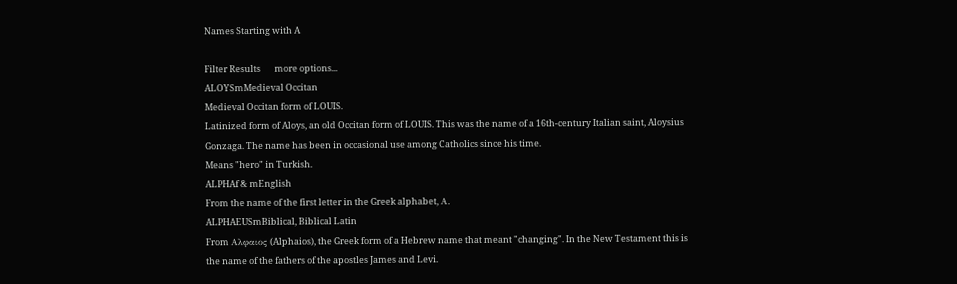Names Starting with A

Filter Results       more options...
ALOYSmMedieval Occitan
Medieval Occitan form of LOUIS.
Latinized form of Aloys, an old Occitan form of LOUIS. This was the name of a 16th-century Italian saint, Aloysius Gonzaga. The name has been in occasional use among Catholics since his time.
Means "hero" in Turkish.
ALPHAf & mEnglish
From the name of the first letter in the Greek alphabet, Α.
ALPHAEUSmBiblical, Biblical Latin
From Αλφαιος (Alphaios), the Greek form of a Hebrew name that meant "changing". In the New Testament this is the name of the fathers of the apostles James and Levi.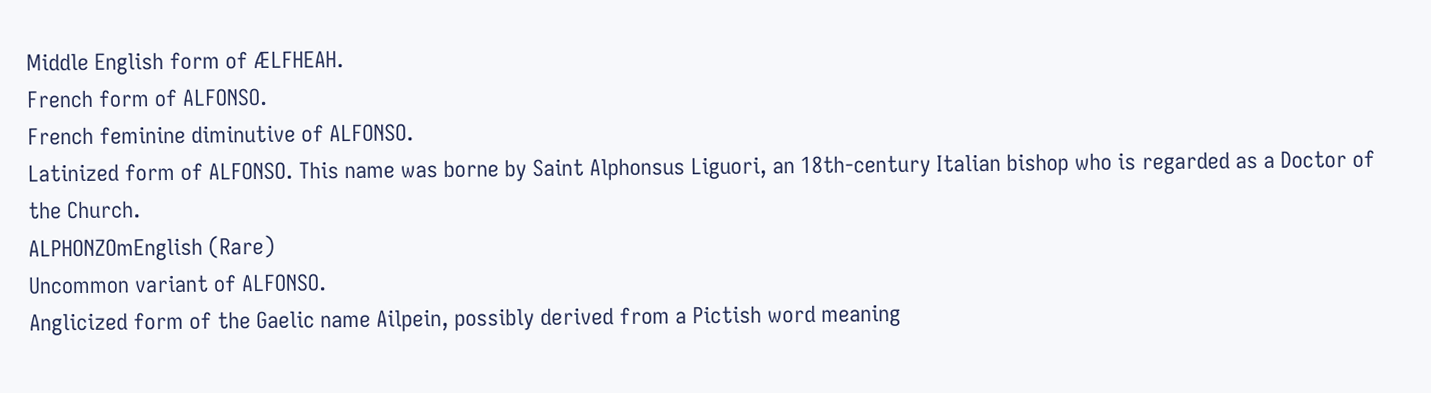Middle English form of ÆLFHEAH.
French form of ALFONSO.
French feminine diminutive of ALFONSO.
Latinized form of ALFONSO. This name was borne by Saint Alphonsus Liguori, an 18th-century Italian bishop who is regarded as a Doctor of the Church.
ALPHONZOmEnglish (Rare)
Uncommon variant of ALFONSO.
Anglicized form of the Gaelic name Ailpein, possibly derived from a Pictish word meaning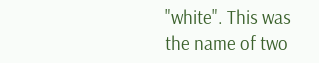"white". This was the name of two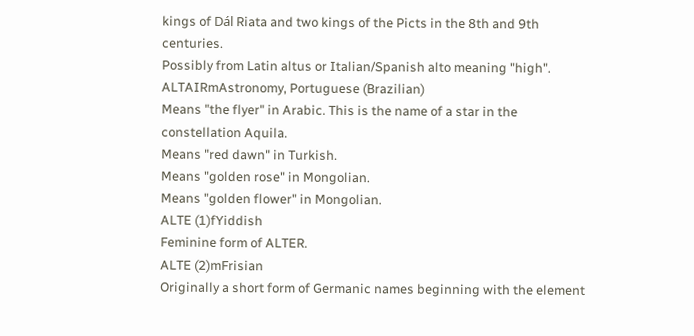kings of Dál Riata and two kings of the Picts in the 8th and 9th centuries.
Possibly from Latin altus or Italian/Spanish alto meaning "high".
ALTAIRmAstronomy, Portuguese (Brazilian)
Means "the flyer" in Arabic. This is the name of a star in the constellation Aquila.
Means "red dawn" in Turkish.
Means "golden rose" in Mongolian.
Means "golden flower" in Mongolian.
ALTE (1)fYiddish
Feminine form of ALTER.
ALTE (2)mFrisian
Originally a short form of Germanic names beginning with the element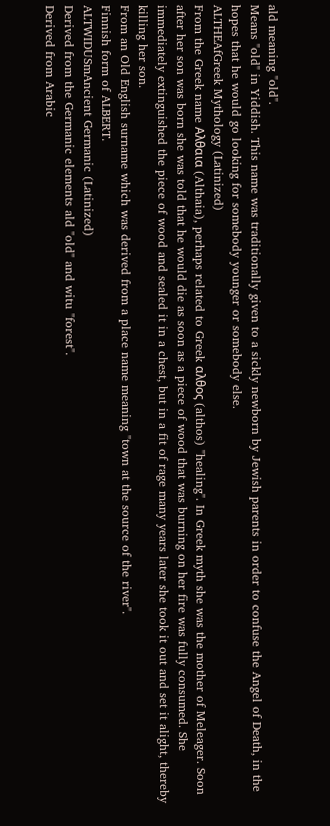ald meaning "old".
Means "old" in Yiddish. This name was traditionally given to a sickly newborn by Jewish parents in order to confuse the Angel of Death, in the hopes that he would go looking for somebody younger or somebody else.
ALTHEAfGreek Mythology (Latinized)
From the Greek name Αλθαια (Althaia), perhaps related to Greek αλθος (althos) "healing". In Greek myth she was the mother of Meleager. Soon after her son was born she was told that he would die as soon as a piece of wood that was burning on her fire was fully consumed. She immediately extinguished the piece of wood and sealed it in a chest, but in a fit of rage many years later she took it out and set it alight, thereby killing her son.
From an Old English surname which was derived from a place name meaning "town at the source of the river".
Finnish form of ALBERT.
ALTWIDUSmAncient Germanic (Latinized)
Derived from the Germanic elements ald "old" and witu "forest".
Derived from Arabic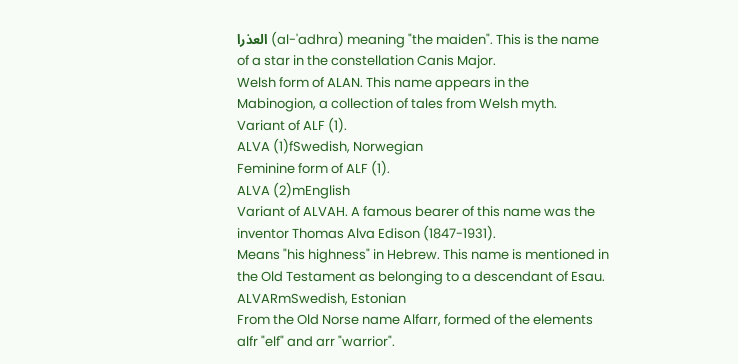العذرا (al-'adhra) meaning "the maiden". This is the name of a star in the constellation Canis Major.
Welsh form of ALAN. This name appears in the Mabinogion, a collection of tales from Welsh myth.
Variant of ALF (1).
ALVA (1)fSwedish, Norwegian
Feminine form of ALF (1).
ALVA (2)mEnglish
Variant of ALVAH. A famous bearer of this name was the inventor Thomas Alva Edison (1847-1931).
Means "his highness" in Hebrew. This name is mentioned in the Old Testament as belonging to a descendant of Esau.
ALVARmSwedish, Estonian
From the Old Norse name Alfarr, formed of the elements alfr "elf" and arr "warrior".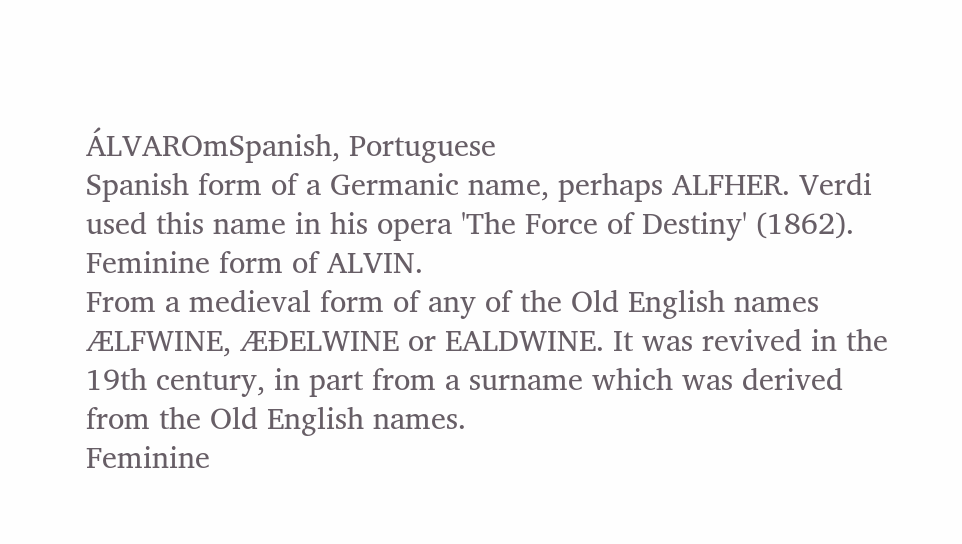ÁLVAROmSpanish, Portuguese
Spanish form of a Germanic name, perhaps ALFHER. Verdi used this name in his opera 'The Force of Destiny' (1862).
Feminine form of ALVIN.
From a medieval form of any of the Old English names ÆLFWINE, ÆÐELWINE or EALDWINE. It was revived in the 19th century, in part from a surname which was derived from the Old English names.
Feminine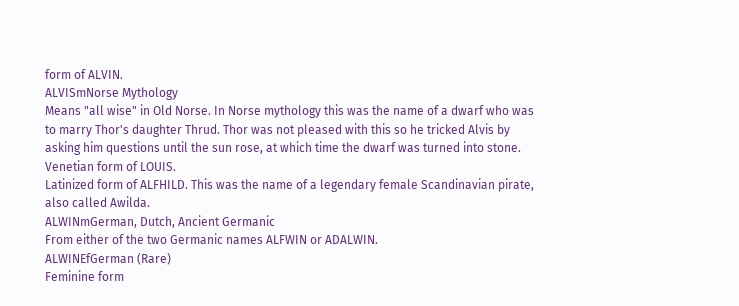form of ALVIN.
ALVISmNorse Mythology
Means "all wise" in Old Norse. In Norse mythology this was the name of a dwarf who was to marry Thor's daughter Thrud. Thor was not pleased with this so he tricked Alvis by asking him questions until the sun rose, at which time the dwarf was turned into stone.
Venetian form of LOUIS.
Latinized form of ALFHILD. This was the name of a legendary female Scandinavian pirate, also called Awilda.
ALWINmGerman, Dutch, Ancient Germanic
From either of the two Germanic names ALFWIN or ADALWIN.
ALWINEfGerman (Rare)
Feminine form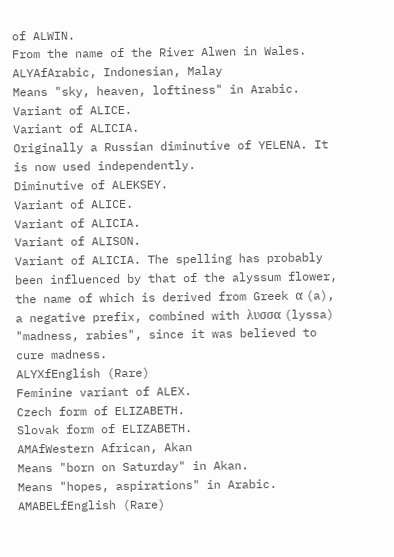of ALWIN.
From the name of the River Alwen in Wales.
ALYAfArabic, Indonesian, Malay
Means "sky, heaven, loftiness" in Arabic.
Variant of ALICE.
Variant of ALICIA.
Originally a Russian diminutive of YELENA. It is now used independently.
Diminutive of ALEKSEY.
Variant of ALICE.
Variant of ALICIA.
Variant of ALISON.
Variant of ALICIA. The spelling has probably been influenced by that of the alyssum flower, the name of which is derived from Greek α (a), a negative prefix, combined with λυσσα (lyssa) "madness, rabies", since it was believed to cure madness.
ALYXfEnglish (Rare)
Feminine variant of ALEX.
Czech form of ELIZABETH.
Slovak form of ELIZABETH.
AMAfWestern African, Akan
Means "born on Saturday" in Akan.
Means "hopes, aspirations" in Arabic.
AMABELfEnglish (Rare)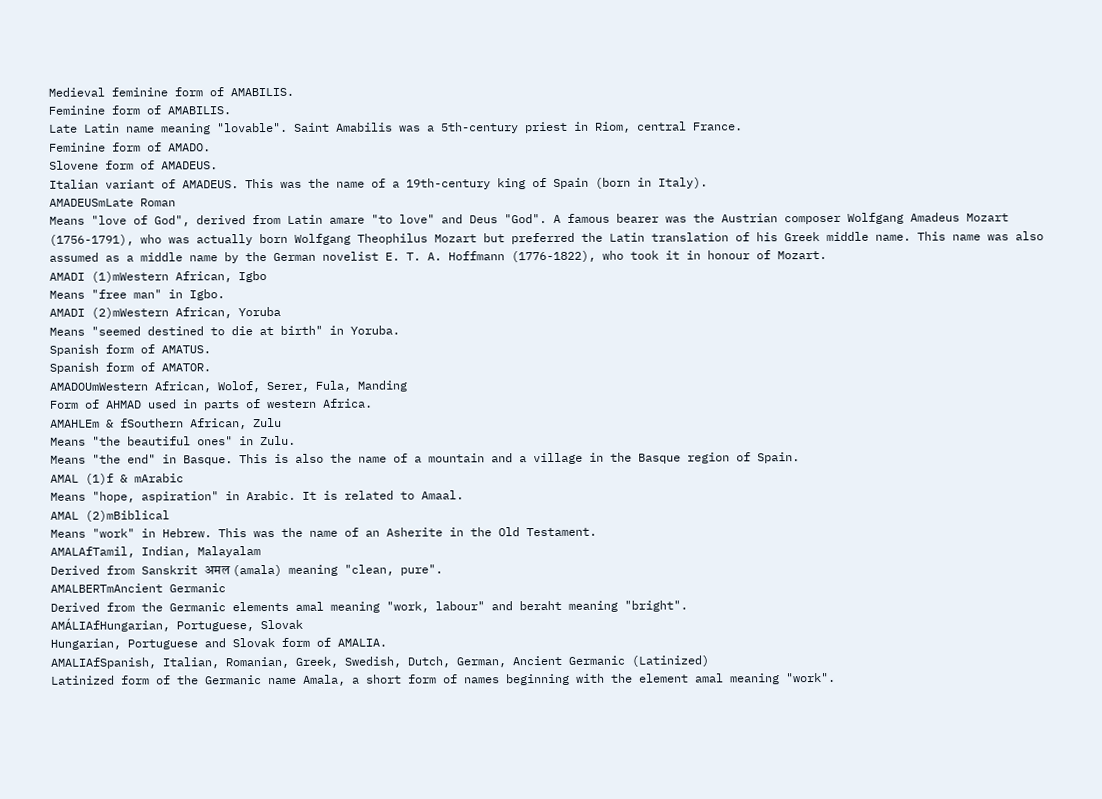Medieval feminine form of AMABILIS.
Feminine form of AMABILIS.
Late Latin name meaning "lovable". Saint Amabilis was a 5th-century priest in Riom, central France.
Feminine form of AMADO.
Slovene form of AMADEUS.
Italian variant of AMADEUS. This was the name of a 19th-century king of Spain (born in Italy).
AMADEUSmLate Roman
Means "love of God", derived from Latin amare "to love" and Deus "God". A famous bearer was the Austrian composer Wolfgang Amadeus Mozart (1756-1791), who was actually born Wolfgang Theophilus Mozart but preferred the Latin translation of his Greek middle name. This name was also assumed as a middle name by the German novelist E. T. A. Hoffmann (1776-1822), who took it in honour of Mozart.
AMADI (1)mWestern African, Igbo
Means "free man" in Igbo.
AMADI (2)mWestern African, Yoruba
Means "seemed destined to die at birth" in Yoruba.
Spanish form of AMATUS.
Spanish form of AMATOR.
AMADOUmWestern African, Wolof, Serer, Fula, Manding
Form of AHMAD used in parts of western Africa.
AMAHLEm & fSouthern African, Zulu
Means "the beautiful ones" in Zulu.
Means "the end" in Basque. This is also the name of a mountain and a village in the Basque region of Spain.
AMAL (1)f & mArabic
Means "hope, aspiration" in Arabic. It is related to Amaal.
AMAL (2)mBiblical
Means "work" in Hebrew. This was the name of an Asherite in the Old Testament.
AMALAfTamil, Indian, Malayalam
Derived from Sanskrit अमल (amala) meaning "clean, pure".
AMALBERTmAncient Germanic
Derived from the Germanic elements amal meaning "work, labour" and beraht meaning "bright".
AMÁLIAfHungarian, Portuguese, Slovak
Hungarian, Portuguese and Slovak form of AMALIA.
AMALIAfSpanish, Italian, Romanian, Greek, Swedish, Dutch, German, Ancient Germanic (Latinized)
Latinized form of the Germanic name Amala, a short form of names beginning with the element amal meaning "work".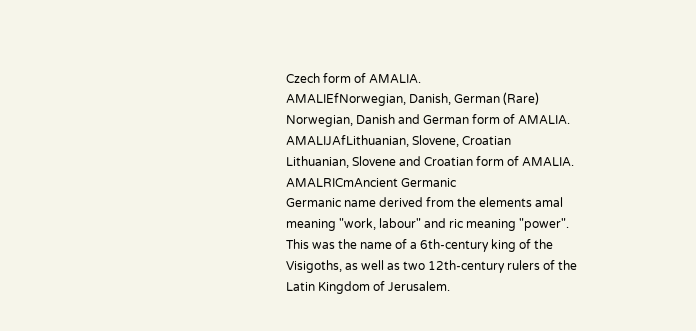Czech form of AMALIA.
AMALIEfNorwegian, Danish, German (Rare)
Norwegian, Danish and German form of AMALIA.
AMALIJAfLithuanian, Slovene, Croatian
Lithuanian, Slovene and Croatian form of AMALIA.
AMALRICmAncient Germanic
Germanic name derived from the elements amal meaning "work, labour" and ric meaning "power". This was the name of a 6th-century king of the Visigoths, as well as two 12th-century rulers of the Latin Kingdom of Jerusalem.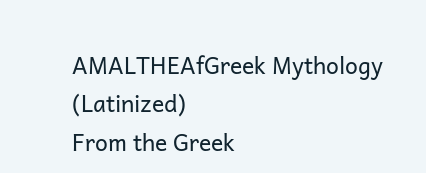AMALTHEAfGreek Mythology (Latinized)
From the Greek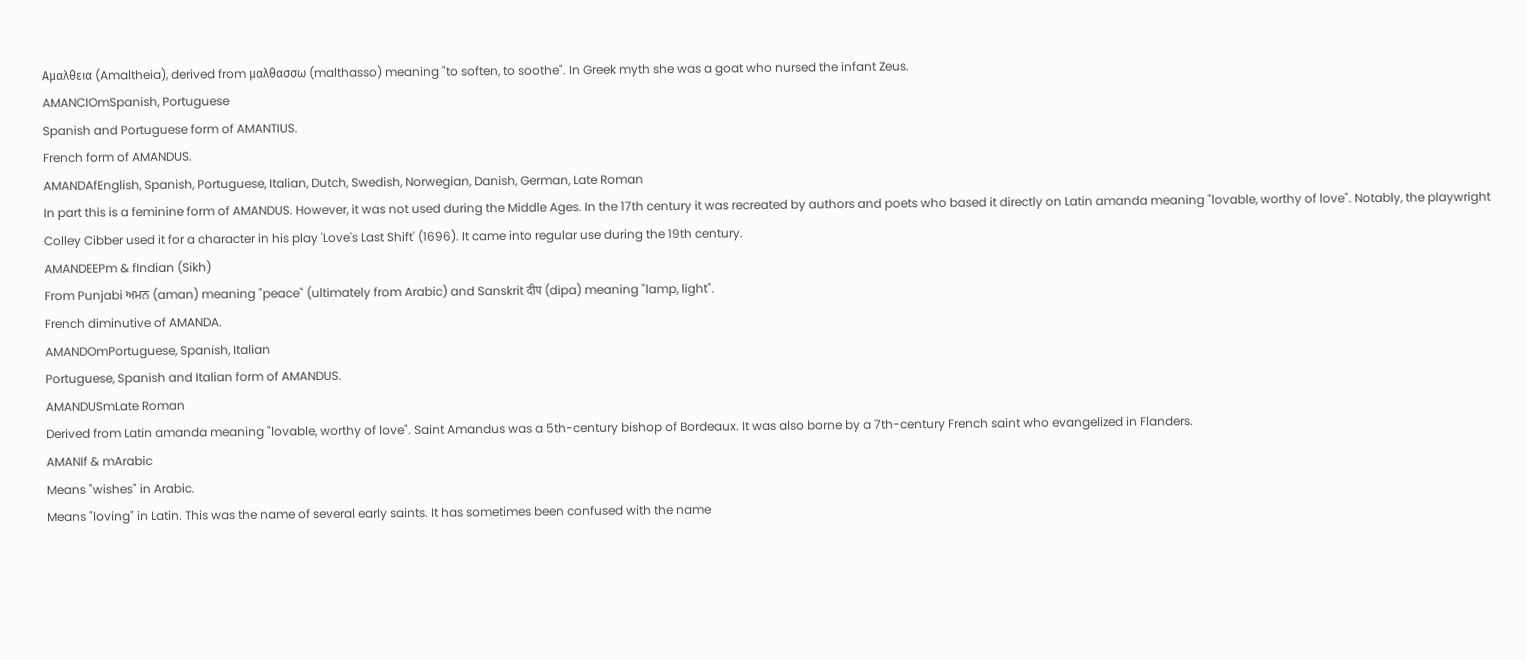Αμαλθεια (Amaltheia), derived from μαλθασσω (malthasso) meaning "to soften, to soothe". In Greek myth she was a goat who nursed the infant Zeus.
AMANCIOmSpanish, Portuguese
Spanish and Portuguese form of AMANTIUS.
French form of AMANDUS.
AMANDAfEnglish, Spanish, Portuguese, Italian, Dutch, Swedish, Norwegian, Danish, German, Late Roman
In part this is a feminine form of AMANDUS. However, it was not used during the Middle Ages. In the 17th century it was recreated by authors and poets who based it directly on Latin amanda meaning "lovable, worthy of love". Notably, the playwright Colley Cibber used it for a character in his play 'Love's Last Shift' (1696). It came into regular use during the 19th century.
AMANDEEPm & fIndian (Sikh)
From Punjabi ਅਮਨ (aman) meaning "peace" (ultimately from Arabic) and Sanskrit दीप (dipa) meaning "lamp, light".
French diminutive of AMANDA.
AMANDOmPortuguese, Spanish, Italian
Portuguese, Spanish and Italian form of AMANDUS.
AMANDUSmLate Roman
Derived from Latin amanda meaning "lovable, worthy of love". Saint Amandus was a 5th-century bishop of Bordeaux. It was also borne by a 7th-century French saint who evangelized in Flanders.
AMANIf & mArabic
Means "wishes" in Arabic.
Means "loving" in Latin. This was the name of several early saints. It has sometimes been confused with the name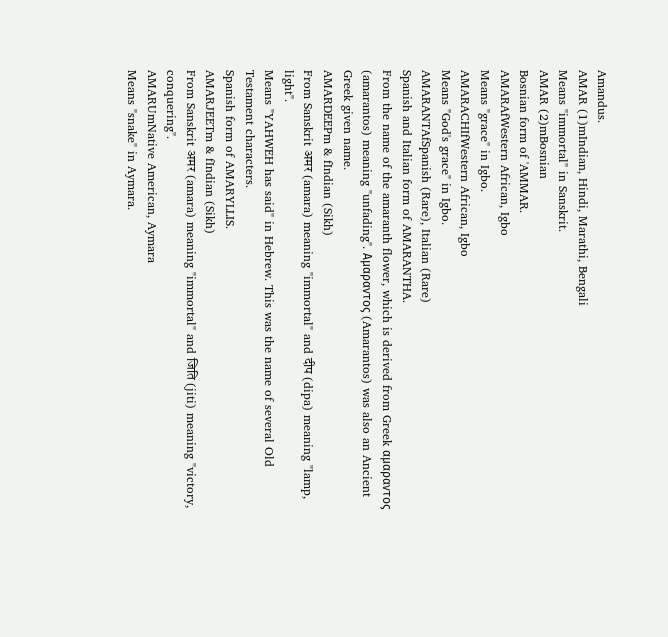Amandus.
AMAR (1)mIndian, Hindi, Marathi, Bengali
Means "immortal" in Sanskrit.
AMAR (2)mBosnian
Bosnian form of 'AMMAR.
AMARAfWestern African, Igbo
Means "grace" in Igbo.
AMARACHIfWestern African, Igbo
Means "God's grace" in Igbo.
AMARANTAfSpanish (Rare), Italian (Rare)
Spanish and Italian form of AMARANTHA.
From the name of the amaranth flower, which is derived from Greek αμαραντος (amarantos) meaning "unfading". Αμαραντος (Amarantos) was also an Ancient Greek given name.
AMARDEEPm & fIndian (Sikh)
From Sanskrit अमर (amara) meaning "immortal" and दीप (dipa) meaning "lamp, light".
Means "YAHWEH has said" in Hebrew. This was the name of several Old Testament characters.
Spanish form of AMARYLLIS.
AMARJEETm & fIndian (Sikh)
From Sanskrit अमर (amara) meaning "immortal" and जिति (jiti) meaning "victory, conquering".
AMARUmNative American, Aymara
Means "snake" in Aymara.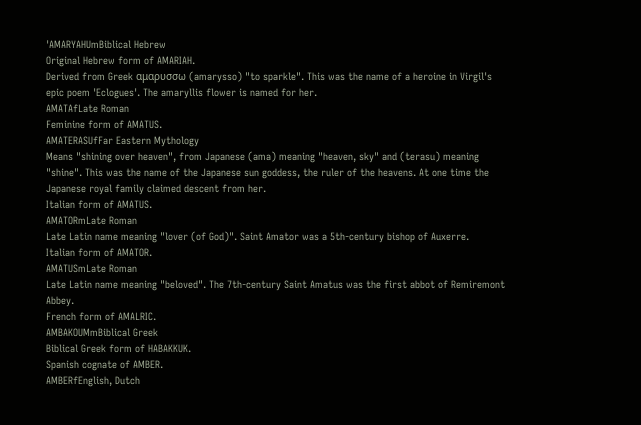'AMARYAHUmBiblical Hebrew
Original Hebrew form of AMARIAH.
Derived from Greek αμαρυσσω (amarysso) "to sparkle". This was the name of a heroine in Virgil's epic poem 'Eclogues'. The amaryllis flower is named for her.
AMATAfLate Roman
Feminine form of AMATUS.
AMATERASUfFar Eastern Mythology
Means "shining over heaven", from Japanese (ama) meaning "heaven, sky" and (terasu) meaning "shine". This was the name of the Japanese sun goddess, the ruler of the heavens. At one time the Japanese royal family claimed descent from her.
Italian form of AMATUS.
AMATORmLate Roman
Late Latin name meaning "lover (of God)". Saint Amator was a 5th-century bishop of Auxerre.
Italian form of AMATOR.
AMATUSmLate Roman
Late Latin name meaning "beloved". The 7th-century Saint Amatus was the first abbot of Remiremont Abbey.
French form of AMALRIC.
AMBAKOUMmBiblical Greek
Biblical Greek form of HABAKKUK.
Spanish cognate of AMBER.
AMBERfEnglish, Dutch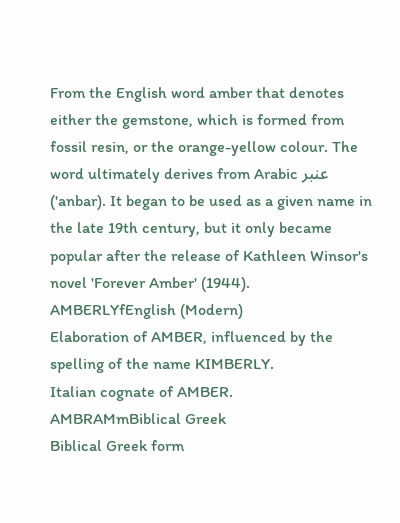From the English word amber that denotes either the gemstone, which is formed from fossil resin, or the orange-yellow colour. The word ultimately derives from Arabic عنبر ('anbar). It began to be used as a given name in the late 19th century, but it only became popular after the release of Kathleen Winsor's novel 'Forever Amber' (1944).
AMBERLYfEnglish (Modern)
Elaboration of AMBER, influenced by the spelling of the name KIMBERLY.
Italian cognate of AMBER.
AMBRAMmBiblical Greek
Biblical Greek form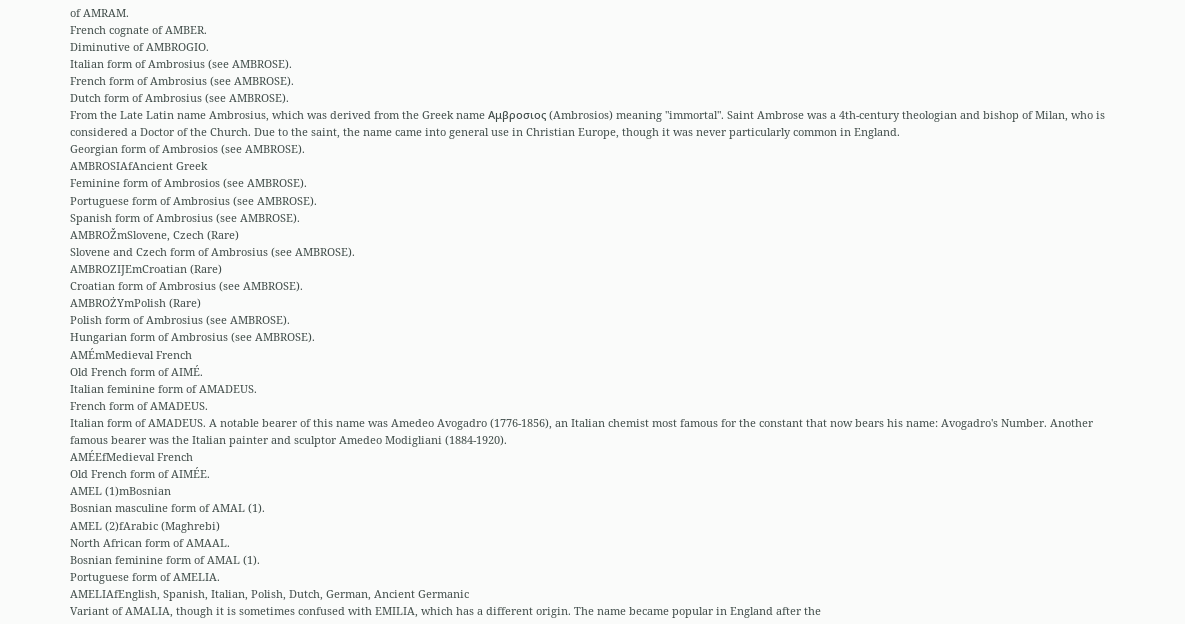of AMRAM.
French cognate of AMBER.
Diminutive of AMBROGIO.
Italian form of Ambrosius (see AMBROSE).
French form of Ambrosius (see AMBROSE).
Dutch form of Ambrosius (see AMBROSE).
From the Late Latin name Ambrosius, which was derived from the Greek name Αμβροσιος (Ambrosios) meaning "immortal". Saint Ambrose was a 4th-century theologian and bishop of Milan, who is considered a Doctor of the Church. Due to the saint, the name came into general use in Christian Europe, though it was never particularly common in England.
Georgian form of Ambrosios (see AMBROSE).
AMBROSIAfAncient Greek
Feminine form of Ambrosios (see AMBROSE).
Portuguese form of Ambrosius (see AMBROSE).
Spanish form of Ambrosius (see AMBROSE).
AMBROŽmSlovene, Czech (Rare)
Slovene and Czech form of Ambrosius (see AMBROSE).
AMBROZIJEmCroatian (Rare)
Croatian form of Ambrosius (see AMBROSE).
AMBROŻYmPolish (Rare)
Polish form of Ambrosius (see AMBROSE).
Hungarian form of Ambrosius (see AMBROSE).
AMÉmMedieval French
Old French form of AIMÉ.
Italian feminine form of AMADEUS.
French form of AMADEUS.
Italian form of AMADEUS. A notable bearer of this name was Amedeo Avogadro (1776-1856), an Italian chemist most famous for the constant that now bears his name: Avogadro's Number. Another famous bearer was the Italian painter and sculptor Amedeo Modigliani (1884-1920).
AMÉEfMedieval French
Old French form of AIMÉE.
AMEL (1)mBosnian
Bosnian masculine form of AMAL (1).
AMEL (2)fArabic (Maghrebi)
North African form of AMAAL.
Bosnian feminine form of AMAL (1).
Portuguese form of AMELIA.
AMELIAfEnglish, Spanish, Italian, Polish, Dutch, German, Ancient Germanic
Variant of AMALIA, though it is sometimes confused with EMILIA, which has a different origin. The name became popular in England after the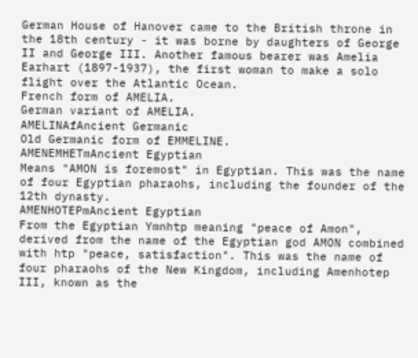German House of Hanover came to the British throne in the 18th century - it was borne by daughters of George II and George III. Another famous bearer was Amelia Earhart (1897-1937), the first woman to make a solo flight over the Atlantic Ocean.
French form of AMELIA.
German variant of AMELIA.
AMELINAfAncient Germanic
Old Germanic form of EMMELINE.
AMENEMHETmAncient Egyptian
Means "AMON is foremost" in Egyptian. This was the name of four Egyptian pharaohs, including the founder of the 12th dynasty.
AMENHOTEPmAncient Egyptian
From the Egyptian Ymnhtp meaning "peace of Amon", derived from the name of the Egyptian god AMON combined with htp "peace, satisfaction". This was the name of four pharaohs of the New Kingdom, including Amenhotep III, known as the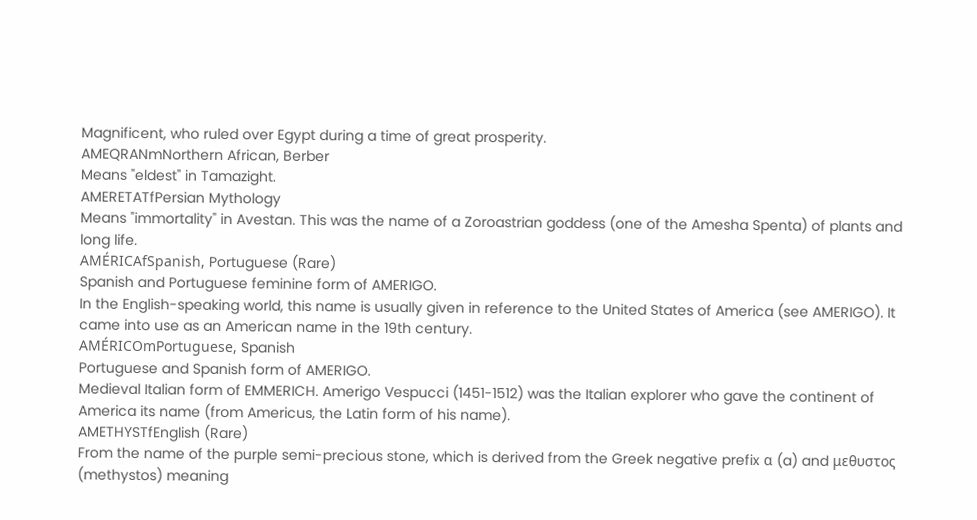Magnificent, who ruled over Egypt during a time of great prosperity.
AMEQRANmNorthern African, Berber
Means "eldest" in Tamazight.
AMERETATfPersian Mythology
Means "immortality" in Avestan. This was the name of a Zoroastrian goddess (one of the Amesha Spenta) of plants and long life.
AMÉRICAfSpanish, Portuguese (Rare)
Spanish and Portuguese feminine form of AMERIGO.
In the English-speaking world, this name is usually given in reference to the United States of America (see AMERIGO). It came into use as an American name in the 19th century.
AMÉRICOmPortuguese, Spanish
Portuguese and Spanish form of AMERIGO.
Medieval Italian form of EMMERICH. Amerigo Vespucci (1451-1512) was the Italian explorer who gave the continent of America its name (from Americus, the Latin form of his name).
AMETHYSTfEnglish (Rare)
From the name of the purple semi-precious stone, which is derived from the Greek negative prefix α (a) and μεθυστος (methystos) meaning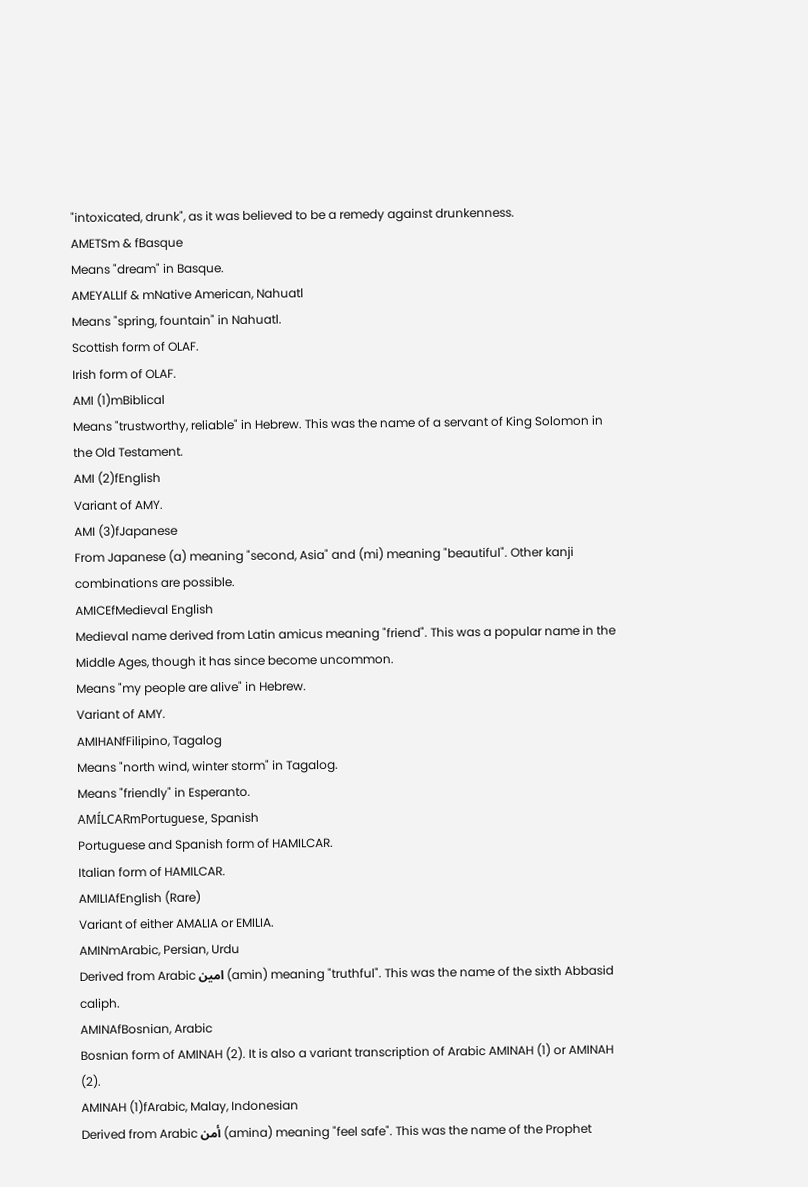"intoxicated, drunk", as it was believed to be a remedy against drunkenness.
AMETSm & fBasque
Means "dream" in Basque.
AMEYALLIf & mNative American, Nahuatl
Means "spring, fountain" in Nahuatl.
Scottish form of OLAF.
Irish form of OLAF.
AMI (1)mBiblical
Means "trustworthy, reliable" in Hebrew. This was the name of a servant of King Solomon in the Old Testament.
AMI (2)fEnglish
Variant of AMY.
AMI (3)fJapanese
From Japanese (a) meaning "second, Asia" and (mi) meaning "beautiful". Other kanji combinations are possible.
AMICEfMedieval English
Medieval name derived from Latin amicus meaning "friend". This was a popular name in the Middle Ages, though it has since become uncommon.
Means "my people are alive" in Hebrew.
Variant of AMY.
AMIHANfFilipino, Tagalog
Means "north wind, winter storm" in Tagalog.
Means "friendly" in Esperanto.
AMÍLCARmPortuguese, Spanish
Portuguese and Spanish form of HAMILCAR.
Italian form of HAMILCAR.
AMILIAfEnglish (Rare)
Variant of either AMALIA or EMILIA.
AMINmArabic, Persian, Urdu
Derived from Arabic امين (amin) meaning "truthful". This was the name of the sixth Abbasid caliph.
AMINAfBosnian, Arabic
Bosnian form of AMINAH (2). It is also a variant transcription of Arabic AMINAH (1) or AMINAH (2).
AMINAH (1)fArabic, Malay, Indonesian
Derived from Arabic أمن (amina) meaning "feel safe". This was the name of the Prophet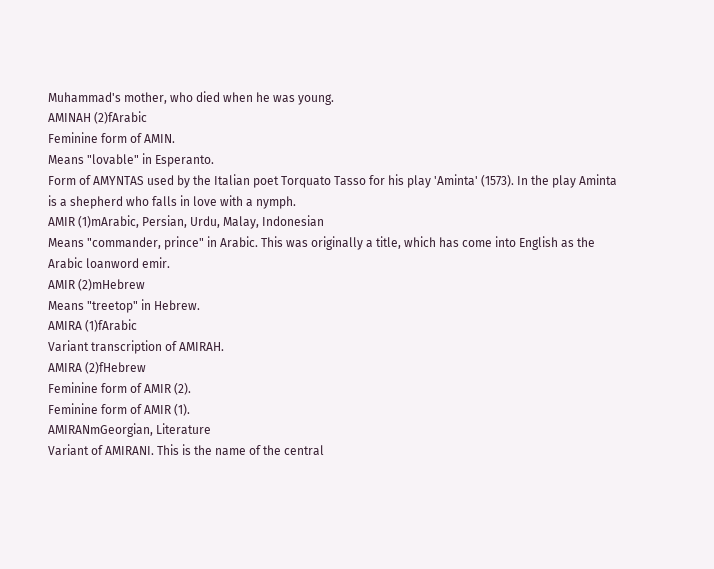Muhammad's mother, who died when he was young.
AMINAH (2)fArabic
Feminine form of AMIN.
Means "lovable" in Esperanto.
Form of AMYNTAS used by the Italian poet Torquato Tasso for his play 'Aminta' (1573). In the play Aminta is a shepherd who falls in love with a nymph.
AMIR (1)mArabic, Persian, Urdu, Malay, Indonesian
Means "commander, prince" in Arabic. This was originally a title, which has come into English as the Arabic loanword emir.
AMIR (2)mHebrew
Means "treetop" in Hebrew.
AMIRA (1)fArabic
Variant transcription of AMIRAH.
AMIRA (2)fHebrew
Feminine form of AMIR (2).
Feminine form of AMIR (1).
AMIRANmGeorgian, Literature
Variant of AMIRANI. This is the name of the central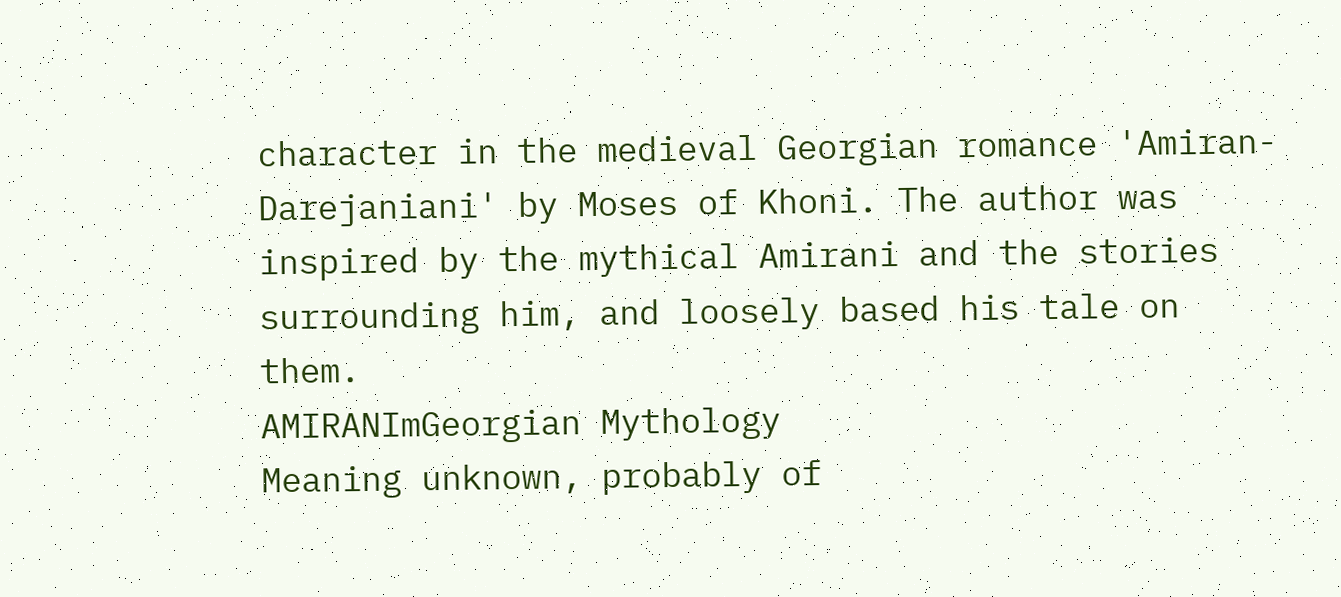character in the medieval Georgian romance 'Amiran-Darejaniani' by Moses of Khoni. The author was inspired by the mythical Amirani and the stories surrounding him, and loosely based his tale on them.
AMIRANImGeorgian Mythology
Meaning unknown, probably of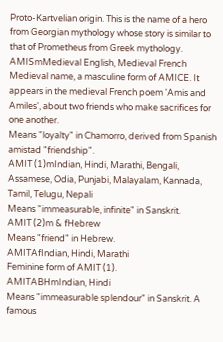Proto-Kartvelian origin. This is the name of a hero from Georgian mythology whose story is similar to that of Prometheus from Greek mythology.
AMISmMedieval English, Medieval French
Medieval name, a masculine form of AMICE. It appears in the medieval French poem 'Amis and Amiles', about two friends who make sacrifices for one another.
Means "loyalty" in Chamorro, derived from Spanish amistad "friendship".
AMIT (1)mIndian, Hindi, Marathi, Bengali, Assamese, Odia, Punjabi, Malayalam, Kannada, Tamil, Telugu, Nepali
Means "immeasurable, infinite" in Sanskrit.
AMIT (2)m & fHebrew
Means "friend" in Hebrew.
AMITAfIndian, Hindi, Marathi
Feminine form of AMIT (1).
AMITABHmIndian, Hindi
Means "immeasurable splendour" in Sanskrit. A famous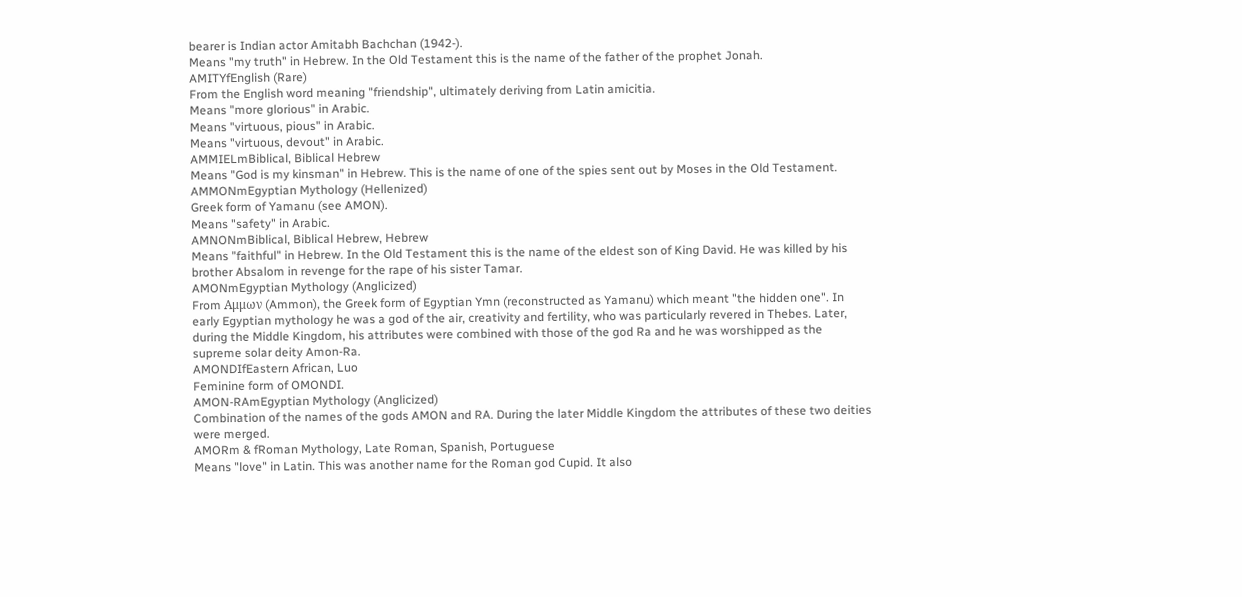bearer is Indian actor Amitabh Bachchan (1942-).
Means "my truth" in Hebrew. In the Old Testament this is the name of the father of the prophet Jonah.
AMITYfEnglish (Rare)
From the English word meaning "friendship", ultimately deriving from Latin amicitia.
Means "more glorious" in Arabic.
Means "virtuous, pious" in Arabic.
Means "virtuous, devout" in Arabic.
AMMIELmBiblical, Biblical Hebrew
Means "God is my kinsman" in Hebrew. This is the name of one of the spies sent out by Moses in the Old Testament.
AMMONmEgyptian Mythology (Hellenized)
Greek form of Yamanu (see AMON).
Means "safety" in Arabic.
AMNONmBiblical, Biblical Hebrew, Hebrew
Means "faithful" in Hebrew. In the Old Testament this is the name of the eldest son of King David. He was killed by his brother Absalom in revenge for the rape of his sister Tamar.
AMONmEgyptian Mythology (Anglicized)
From Αμμων (Ammon), the Greek form of Egyptian Ymn (reconstructed as Yamanu) which meant "the hidden one". In early Egyptian mythology he was a god of the air, creativity and fertility, who was particularly revered in Thebes. Later, during the Middle Kingdom, his attributes were combined with those of the god Ra and he was worshipped as the supreme solar deity Amon-Ra.
AMONDIfEastern African, Luo
Feminine form of OMONDI.
AMON-RAmEgyptian Mythology (Anglicized)
Combination of the names of the gods AMON and RA. During the later Middle Kingdom the attributes of these two deities were merged.
AMORm & fRoman Mythology, Late Roman, Spanish, Portuguese
Means "love" in Latin. This was another name for the Roman god Cupid. It also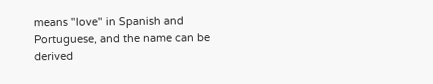means "love" in Spanish and Portuguese, and the name can be derived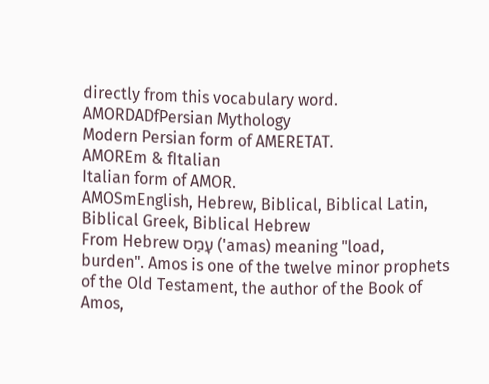directly from this vocabulary word.
AMORDADfPersian Mythology
Modern Persian form of AMERETAT.
AMOREm & fItalian
Italian form of AMOR.
AMOSmEnglish, Hebrew, Biblical, Biblical Latin, Biblical Greek, Biblical Hebrew
From Hebrew עָמַס ('amas) meaning "load, burden". Amos is one of the twelve minor prophets of the Old Testament, the author of the Book of Amos,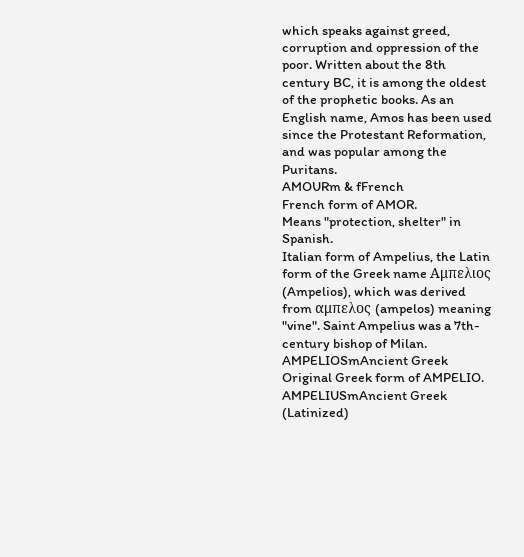which speaks against greed, corruption and oppression of the poor. Written about the 8th century BC, it is among the oldest of the prophetic books. As an English name, Amos has been used since the Protestant Reformation, and was popular among the Puritans.
AMOURm & fFrench
French form of AMOR.
Means "protection, shelter" in Spanish.
Italian form of Ampelius, the Latin form of the Greek name Αμπελιος (Ampelios), which was derived from αμπελος (ampelos) meaning "vine". Saint Ampelius was a 7th-century bishop of Milan.
AMPELIOSmAncient Greek
Original Greek form of AMPELIO.
AMPELIUSmAncient Greek (Latinized)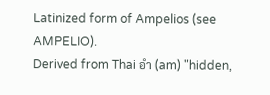Latinized form of Ampelios (see AMPELIO).
Derived from Thai อํา (am) "hidden,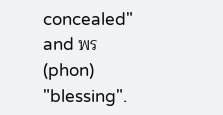concealed" and พร (phon) "blessing".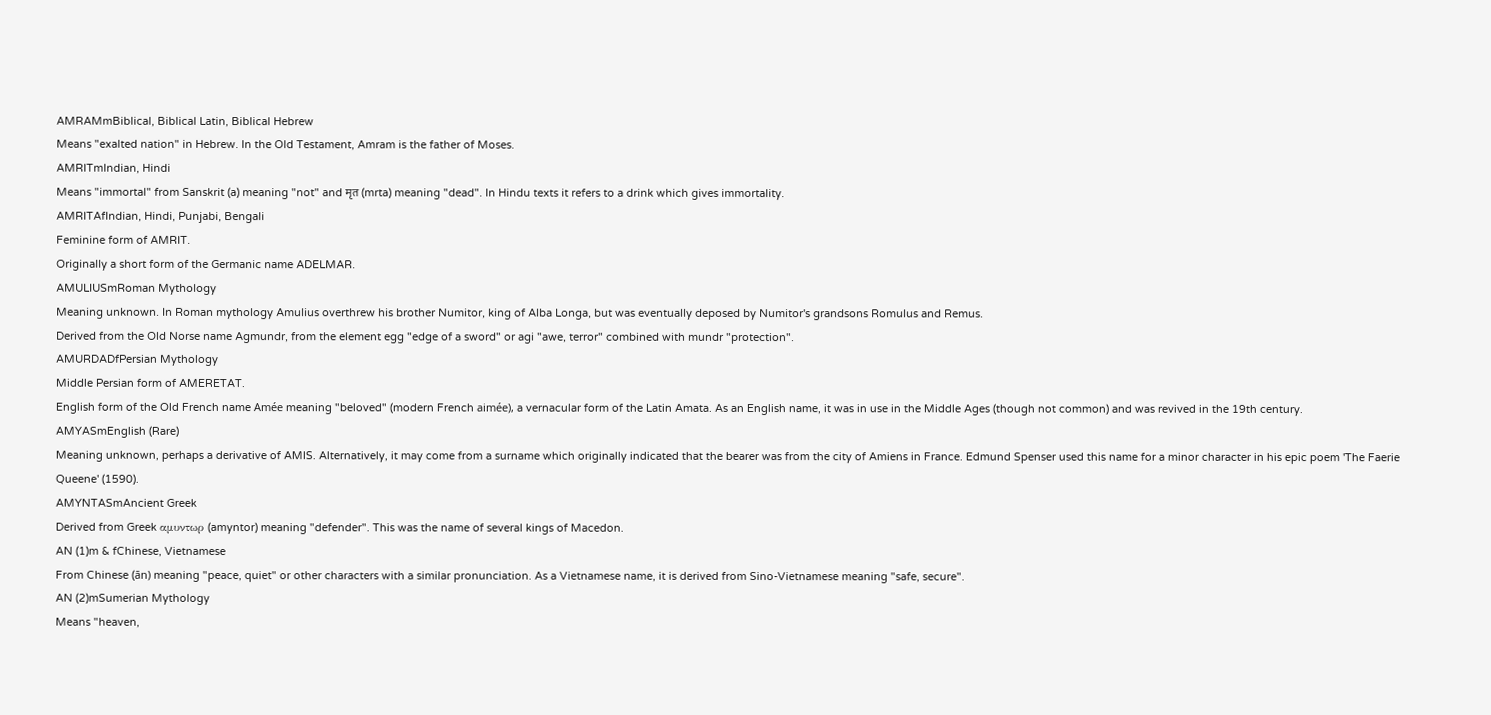AMRAMmBiblical, Biblical Latin, Biblical Hebrew
Means "exalted nation" in Hebrew. In the Old Testament, Amram is the father of Moses.
AMRITmIndian, Hindi
Means "immortal" from Sanskrit (a) meaning "not" and मृत (mrta) meaning "dead". In Hindu texts it refers to a drink which gives immortality.
AMRITAfIndian, Hindi, Punjabi, Bengali
Feminine form of AMRIT.
Originally a short form of the Germanic name ADELMAR.
AMULIUSmRoman Mythology
Meaning unknown. In Roman mythology Amulius overthrew his brother Numitor, king of Alba Longa, but was eventually deposed by Numitor's grandsons Romulus and Remus.
Derived from the Old Norse name Agmundr, from the element egg "edge of a sword" or agi "awe, terror" combined with mundr "protection".
AMURDADfPersian Mythology
Middle Persian form of AMERETAT.
English form of the Old French name Amée meaning "beloved" (modern French aimée), a vernacular form of the Latin Amata. As an English name, it was in use in the Middle Ages (though not common) and was revived in the 19th century.
AMYASmEnglish (Rare)
Meaning unknown, perhaps a derivative of AMIS. Alternatively, it may come from a surname which originally indicated that the bearer was from the city of Amiens in France. Edmund Spenser used this name for a minor character in his epic poem 'The Faerie Queene' (1590).
AMYNTASmAncient Greek
Derived from Greek αμυντωρ (amyntor) meaning "defender". This was the name of several kings of Macedon.
AN (1)m & fChinese, Vietnamese
From Chinese (ān) meaning "peace, quiet" or other characters with a similar pronunciation. As a Vietnamese name, it is derived from Sino-Vietnamese meaning "safe, secure".
AN (2)mSumerian Mythology
Means "heaven,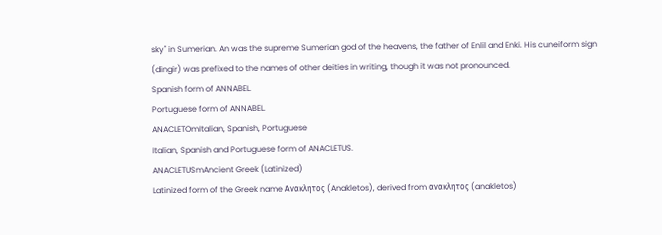sky" in Sumerian. An was the supreme Sumerian god of the heavens, the father of Enlil and Enki. His cuneiform sign  (dingir) was prefixed to the names of other deities in writing, though it was not pronounced.
Spanish form of ANNABEL.
Portuguese form of ANNABEL.
ANACLETOmItalian, Spanish, Portuguese
Italian, Spanish and Portuguese form of ANACLETUS.
ANACLETUSmAncient Greek (Latinized)
Latinized form of the Greek name Ανακλητος (Anakletos), derived from ανακλητος (anakletos)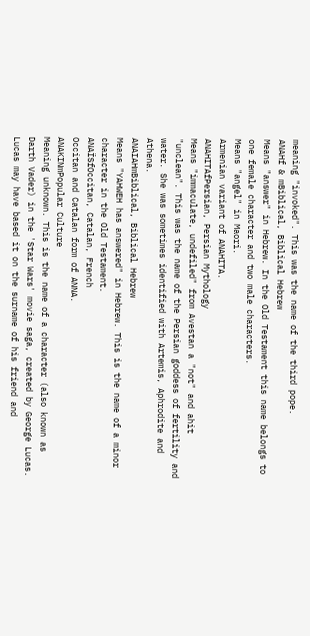meaning "invoked". This was the name of the third pope.
ANAHf & mBiblical, Biblical Hebrew
Means "answer" in Hebrew. In the Old Testament this name belongs to one female character and two male characters.
Means "angel" in Maori.
Armenian variant of ANAHITA.
ANAHITAfPersian, Persian Mythology
Means "immaculate, undefiled" from Avestan a "not" and ahit "unclean". This was the name of the Persian goddess of fertility and water. She was sometimes identified with Artemis, Aphrodite and Athena.
ANAIAHmBiblical, Biblical Hebrew
Means "YAHWEH has answered" in Hebrew. This is the name of a minor character in the Old Testament.
ANAÏSfOccitan, Catalan, French
Occitan and Catalan form of ANNA.
ANAKINmPopular Culture
Meaning unknown. This is the name of a character (also known as Darth Vader) in the 'Star Wars' movie saga, created by George Lucas. Lucas may have based it on the surname of his friend and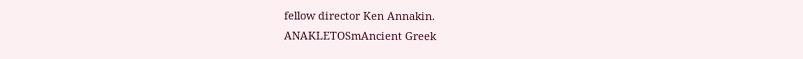fellow director Ken Annakin.
ANAKLETOSmAncient Greek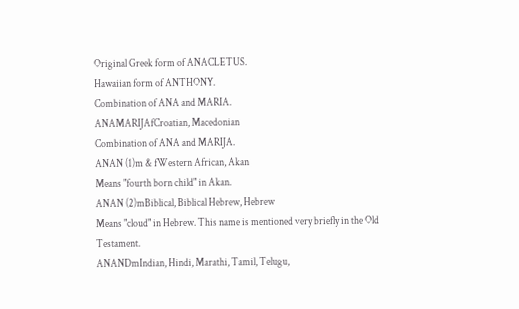Original Greek form of ANACLETUS.
Hawaiian form of ANTHONY.
Combination of ANA and MARIA.
ANAMARIJAfCroatian, Macedonian
Combination of ANA and MARIJA.
ANAN (1)m & fWestern African, Akan
Means "fourth born child" in Akan.
ANAN (2)mBiblical, Biblical Hebrew, Hebrew
Means "cloud" in Hebrew. This name is mentioned very briefly in the Old Testament.
ANANDmIndian, Hindi, Marathi, Tamil, Telugu,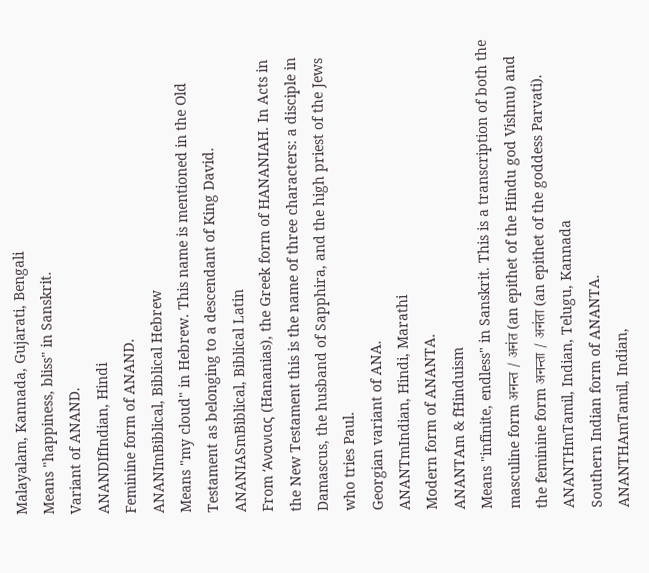Malayalam, Kannada, Gujarati, Bengali
Means "happiness, bliss" in Sanskrit.
Variant of ANAND.
ANANDIfIndian, Hindi
Feminine form of ANAND.
ANANImBiblical, Biblical Hebrew
Means "my cloud" in Hebrew. This name is mentioned in the Old Testament as belonging to a descendant of King David.
ANANIASmBiblical, Biblical Latin
From ‘Ανανιας (Hananias), the Greek form of HANANIAH. In Acts in the New Testament this is the name of three characters: a disciple in Damascus, the husband of Sapphira, and the high priest of the Jews who tries Paul.
Georgian variant of ANA.
ANANTmIndian, Hindi, Marathi
Modern form of ANANTA.
ANANTAm & fHinduism
Means "infinite, endless" in Sanskrit. This is a transcription of both the masculine form अनन्त / अनंत (an epithet of the Hindu god Vishnu) and the feminine form अनन्ता / अनंता (an epithet of the goddess Parvati).
ANANTHmTamil, Indian, Telugu, Kannada
Southern Indian form of ANANTA.
ANANTHAmTamil, Indian,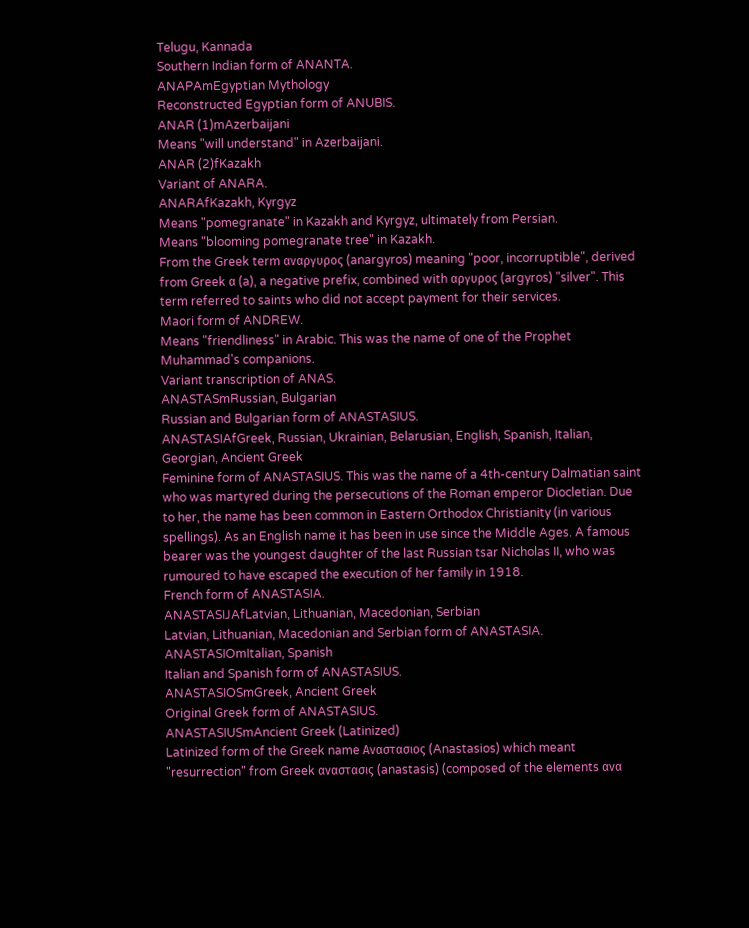Telugu, Kannada
Southern Indian form of ANANTA.
ANAPAmEgyptian Mythology
Reconstructed Egyptian form of ANUBIS.
ANAR (1)mAzerbaijani
Means "will understand" in Azerbaijani.
ANAR (2)fKazakh
Variant of ANARA.
ANARAfKazakh, Kyrgyz
Means "pomegranate" in Kazakh and Kyrgyz, ultimately from Persian.
Means "blooming pomegranate tree" in Kazakh.
From the Greek term αναργυρος (anargyros) meaning "poor, incorruptible", derived from Greek α (a), a negative prefix, combined with αργυρος (argyros) "silver". This term referred to saints who did not accept payment for their services.
Maori form of ANDREW.
Means "friendliness" in Arabic. This was the name of one of the Prophet Muhammad's companions.
Variant transcription of ANAS.
ANASTASmRussian, Bulgarian
Russian and Bulgarian form of ANASTASIUS.
ANASTASIAfGreek, Russian, Ukrainian, Belarusian, English, Spanish, Italian, Georgian, Ancient Greek
Feminine form of ANASTASIUS. This was the name of a 4th-century Dalmatian saint who was martyred during the persecutions of the Roman emperor Diocletian. Due to her, the name has been common in Eastern Orthodox Christianity (in various spellings). As an English name it has been in use since the Middle Ages. A famous bearer was the youngest daughter of the last Russian tsar Nicholas II, who was rumoured to have escaped the execution of her family in 1918.
French form of ANASTASIA.
ANASTASIJAfLatvian, Lithuanian, Macedonian, Serbian
Latvian, Lithuanian, Macedonian and Serbian form of ANASTASIA.
ANASTASIOmItalian, Spanish
Italian and Spanish form of ANASTASIUS.
ANASTASIOSmGreek, Ancient Greek
Original Greek form of ANASTASIUS.
ANASTASIUSmAncient Greek (Latinized)
Latinized form of the Greek name Αναστασιος (Anastasios) which meant "resurrection" from Greek αναστασις (anastasis) (composed of the elements ανα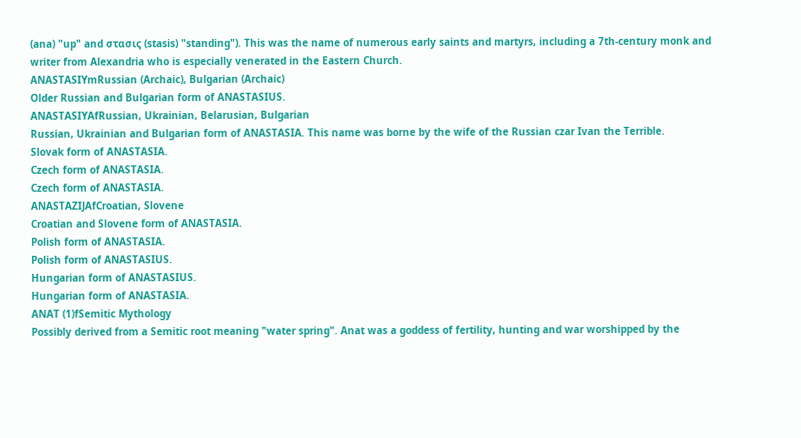(ana) "up" and στασις (stasis) "standing"). This was the name of numerous early saints and martyrs, including a 7th-century monk and writer from Alexandria who is especially venerated in the Eastern Church.
ANASTASIYmRussian (Archaic), Bulgarian (Archaic)
Older Russian and Bulgarian form of ANASTASIUS.
ANASTASIYAfRussian, Ukrainian, Belarusian, Bulgarian
Russian, Ukrainian and Bulgarian form of ANASTASIA. This name was borne by the wife of the Russian czar Ivan the Terrible.
Slovak form of ANASTASIA.
Czech form of ANASTASIA.
Czech form of ANASTASIA.
ANASTAZIJAfCroatian, Slovene
Croatian and Slovene form of ANASTASIA.
Polish form of ANASTASIA.
Polish form of ANASTASIUS.
Hungarian form of ANASTASIUS.
Hungarian form of ANASTASIA.
ANAT (1)fSemitic Mythology
Possibly derived from a Semitic root meaning "water spring". Anat was a goddess of fertility, hunting and war worshipped by the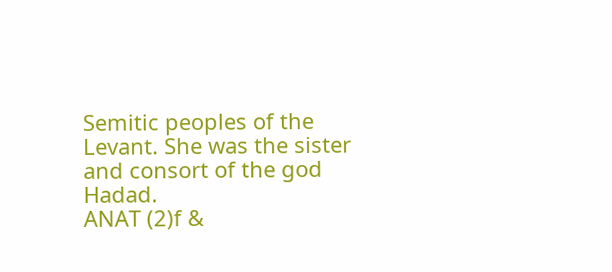Semitic peoples of the Levant. She was the sister and consort of the god Hadad.
ANAT (2)f &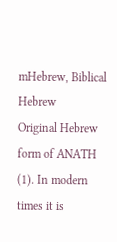mHebrew, Biblical Hebrew
Original Hebrew form of ANATH (1). In modern times it is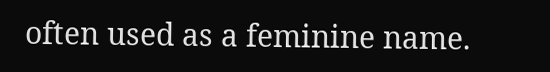often used as a feminine name.